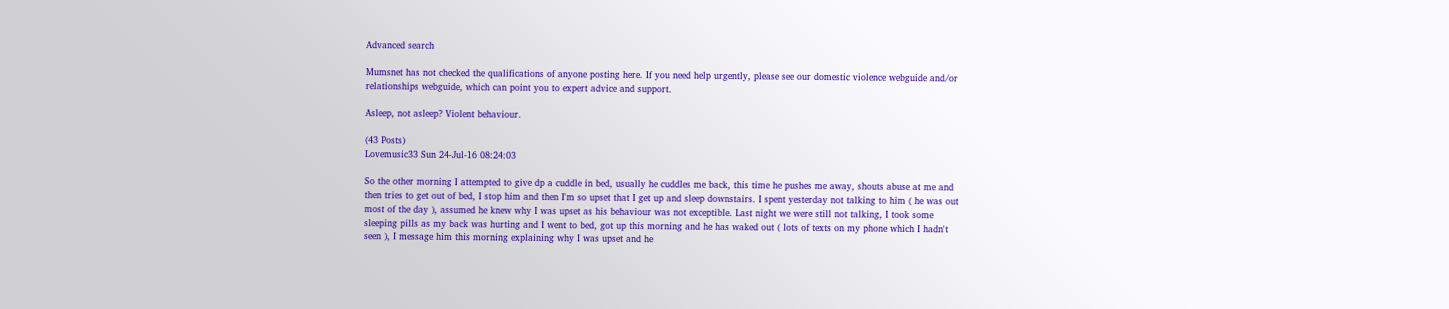Advanced search

Mumsnet has not checked the qualifications of anyone posting here. If you need help urgently, please see our domestic violence webguide and/or relationships webguide, which can point you to expert advice and support.

Asleep, not asleep? Violent behaviour.

(43 Posts)
Lovemusic33 Sun 24-Jul-16 08:24:03

So the other morning I attempted to give dp a cuddle in bed, usually he cuddles me back, this time he pushes me away, shouts abuse at me and then tries to get out of bed, I stop him and then I'm so upset that I get up and sleep downstairs. I spent yesterday not talking to him ( he was out most of the day ), assumed he knew why I was upset as his behaviour was not exceptible. Last night we were still not talking, I took some sleeping pills as my back was hurting and I went to bed, got up this morning and he has waked out ( lots of texts on my phone which I hadn't seen ), I message him this morning explaining why I was upset and he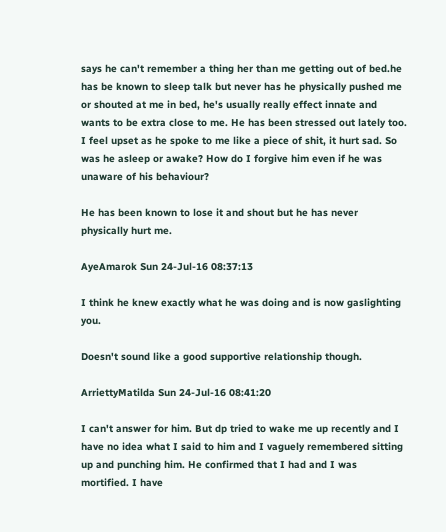says he can't remember a thing her than me getting out of bed.he has be known to sleep talk but never has he physically pushed me or shouted at me in bed, he's usually really effect innate and wants to be extra close to me. He has been stressed out lately too. I feel upset as he spoke to me like a piece of shit, it hurt sad. So was he asleep or awake? How do I forgive him even if he was unaware of his behaviour?

He has been known to lose it and shout but he has never physically hurt me.

AyeAmarok Sun 24-Jul-16 08:37:13

I think he knew exactly what he was doing and is now gaslighting you.

Doesn't sound like a good supportive relationship though.

ArriettyMatilda Sun 24-Jul-16 08:41:20

I can't answer for him. But dp tried to wake me up recently and I have no idea what I said to him and I vaguely remembered sitting up and punching him. He confirmed that I had and I was mortified. I have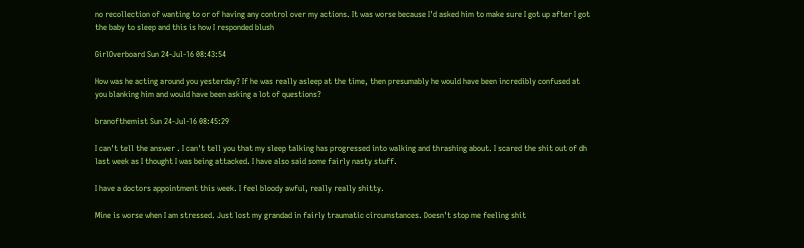no recollection of wanting to or of having any control over my actions. It was worse because I'd asked him to make sure I got up after I got the baby to sleep and this is how I responded blush

GirlOverboard Sun 24-Jul-16 08:43:54

How was he acting around you yesterday? If he was really asleep at the time, then presumably he would have been incredibly confused at you blanking him and would have been asking a lot of questions?

branofthemist Sun 24-Jul-16 08:45:29

I can't tell the answer . I can't tell you that my sleep talking has progressed into walking and thrashing about. I scared the shit out of dh last week as I thought I was being attacked. I have also said some fairly nasty stuff.

I have a doctors appointment this week. I feel bloody awful, really really shitty.

Mine is worse when I am stressed. Just lost my grandad in fairly traumatic circumstances. Doesn't stop me feeling shit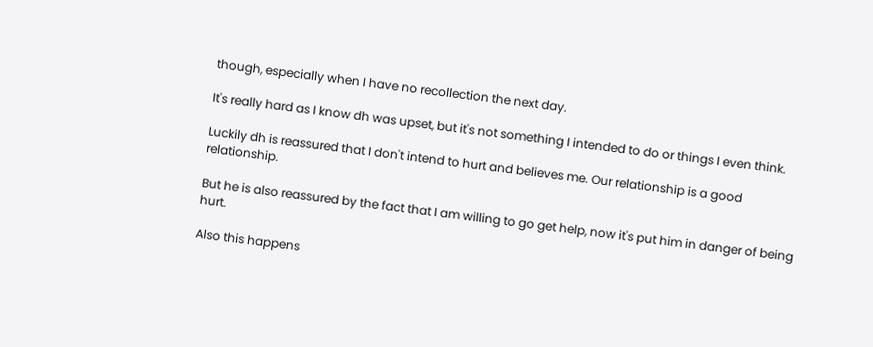though, especially when I have no recollection the next day.

It's really hard as I know dh was upset, but it's not something I intended to do or things I even think.

Luckily dh is reassured that I don't intend to hurt and believes me. Our relationship is a good relationship.

But he is also reassured by the fact that I am willing to go get help, now it's put him in danger of being hurt.

Also this happens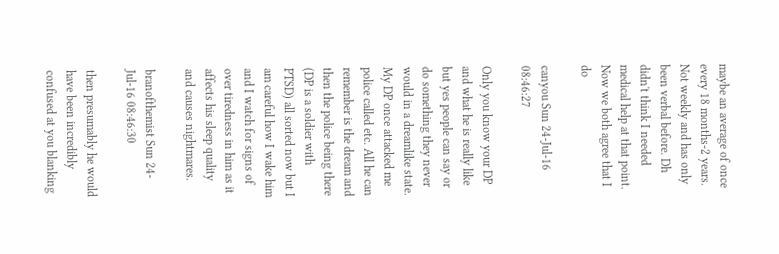maybe an average of once every 18 months-2 years. Not weekly and has only been verbal before. Dh didn't think I needed medical help at that point. Now we both agree that I do

canyou Sun 24-Jul-16 08:46:27

Only you know your DP and what he is really like but yes people can say or do something they never would in a dreamlike state.
My DP once attacked me police called etc. All he can remember is the dream and then the police being there (DP is a soldier with PTSD) all sorted now but I am careful how I wake him and I watch for signs of over tiredness in him as it affects his sleep quality and causes nightmares.

branofthemist Sun 24-Jul-16 08:46:30

then presumably he would have been incredibly confused at you blanking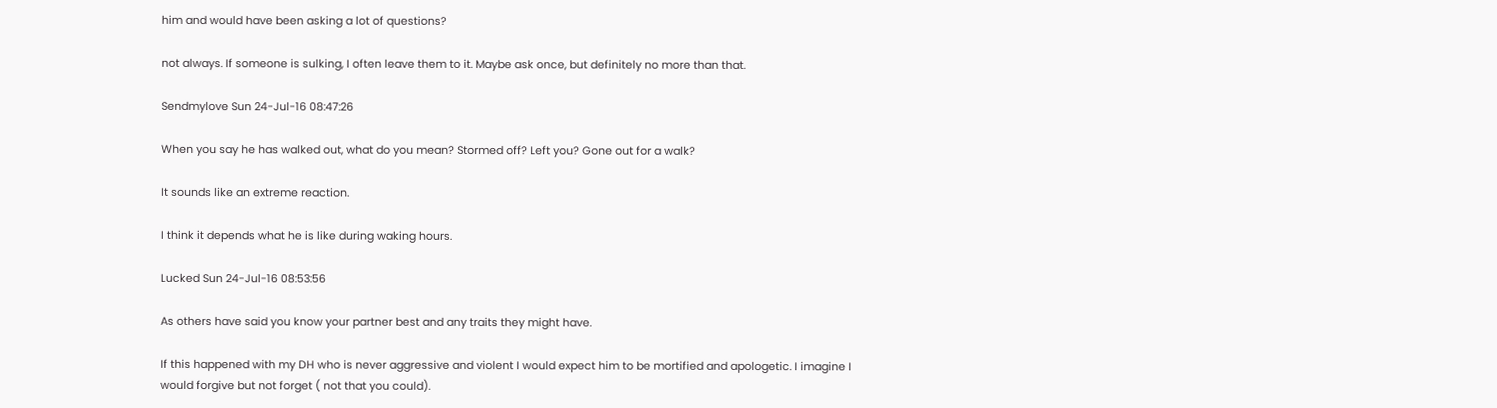him and would have been asking a lot of questions?

not always. If someone is sulking, I often leave them to it. Maybe ask once, but definitely no more than that.

Sendmylove Sun 24-Jul-16 08:47:26

When you say he has walked out, what do you mean? Stormed off? Left you? Gone out for a walk?

It sounds like an extreme reaction.

I think it depends what he is like during waking hours.

Lucked Sun 24-Jul-16 08:53:56

As others have said you know your partner best and any traits they might have.

If this happened with my DH who is never aggressive and violent I would expect him to be mortified and apologetic. I imagine I would forgive but not forget ( not that you could).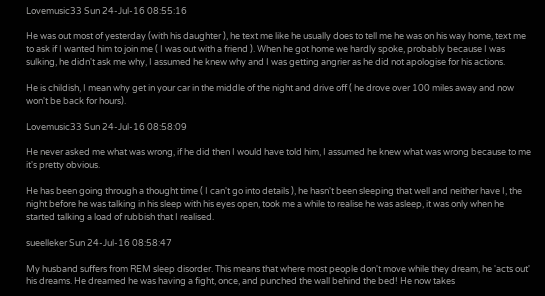Lovemusic33 Sun 24-Jul-16 08:55:16

He was out most of yesterday (with his daughter ), he text me like he usually does to tell me he was on his way home, text me to ask if I wanted him to join me ( I was out with a friend ). When he got home we hardly spoke, probably because I was sulking, he didn't ask me why, I assumed he knew why and I was getting angrier as he did not apologise for his actions.

He is childish, I mean why get in your car in the middle of the night and drive off ( he drove over 100 miles away and now won't be back for hours).

Lovemusic33 Sun 24-Jul-16 08:58:09

He never asked me what was wrong, if he did then I would have told him, I assumed he knew what was wrong because to me it's pretty obvious.

He has been going through a thought time ( I can't go into details ), he hasn't been sleeping that well and neither have I, the night before he was talking in his sleep with his eyes open, took me a while to realise he was asleep, it was only when he started talking a load of rubbish that I realised.

sueelleker Sun 24-Jul-16 08:58:47

My husband suffers from REM sleep disorder. This means that where most people don't move while they dream, he 'acts out' his dreams. He dreamed he was having a fight, once, and punched the wall behind the bed! He now takes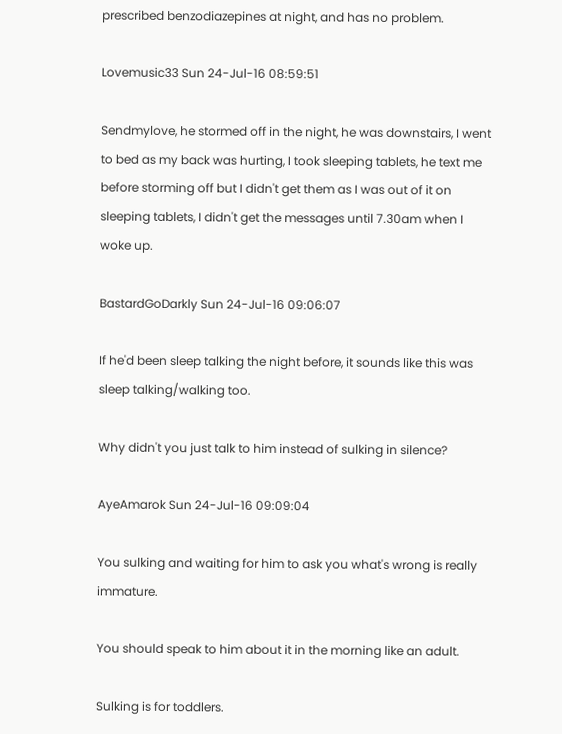prescribed benzodiazepines at night, and has no problem.

Lovemusic33 Sun 24-Jul-16 08:59:51

Sendmylove, he stormed off in the night, he was downstairs, I went to bed as my back was hurting, I took sleeping tablets, he text me before storming off but I didn't get them as I was out of it on sleeping tablets, I didn't get the messages until 7.30am when I woke up.

BastardGoDarkly Sun 24-Jul-16 09:06:07

If he'd been sleep talking the night before, it sounds like this was sleep talking/walking too.

Why didn't you just talk to him instead of sulking in silence?

AyeAmarok Sun 24-Jul-16 09:09:04

You sulking and waiting for him to ask you what's wrong is really immature.

You should speak to him about it in the morning like an adult.

Sulking is for toddlers.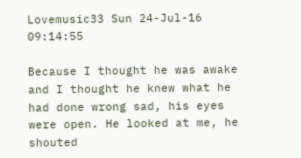Lovemusic33 Sun 24-Jul-16 09:14:55

Because I thought he was awake and I thought he knew what he had done wrong sad, his eyes were open. He looked at me, he shouted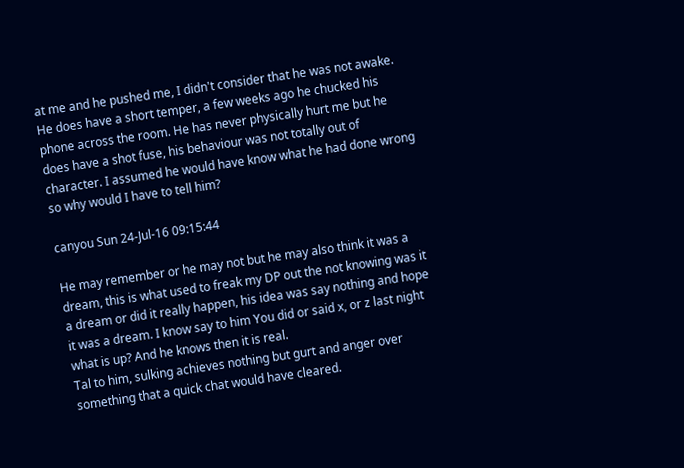at me and he pushed me, I didn't consider that he was not awake. He does have a short temper, a few weeks ago he chucked his phone across the room. He has never physically hurt me but he does have a shot fuse, his behaviour was not totally out of character. I assumed he would have know what he had done wrong so why would I have to tell him?

canyou Sun 24-Jul-16 09:15:44

He may remember or he may not but he may also think it was a dream, this is what used to freak my DP out the not knowing was it a dream or did it really happen, his idea was say nothing and hope it was a dream. I know say to him You did or said x, or z last night what is up? And he knows then it is real.
Tal to him, sulking achieves nothing but gurt and anger over something that a quick chat would have cleared.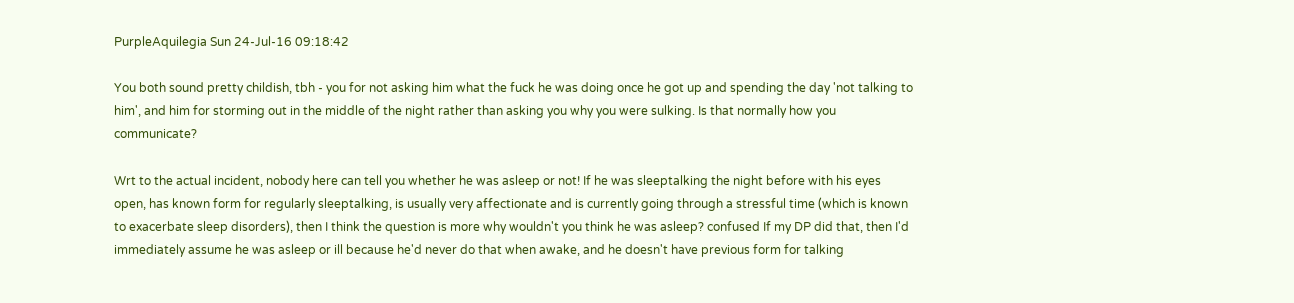PurpleAquilegia Sun 24-Jul-16 09:18:42

You both sound pretty childish, tbh - you for not asking him what the fuck he was doing once he got up and spending the day 'not talking to him', and him for storming out in the middle of the night rather than asking you why you were sulking. Is that normally how you communicate?

Wrt to the actual incident, nobody here can tell you whether he was asleep or not! If he was sleeptalking the night before with his eyes open, has known form for regularly sleeptalking, is usually very affectionate and is currently going through a stressful time (which is known to exacerbate sleep disorders), then I think the question is more why wouldn't you think he was asleep? confused If my DP did that, then I'd immediately assume he was asleep or ill because he'd never do that when awake, and he doesn't have previous form for talking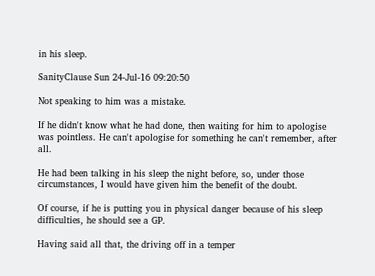in his sleep.

SanityClause Sun 24-Jul-16 09:20:50

Not speaking to him was a mistake.

If he didn't know what he had done, then waiting for him to apologise was pointless. He can't apologise for something he can't remember, after all.

He had been talking in his sleep the night before, so, under those circumstances, I would have given him the benefit of the doubt.

Of course, if he is putting you in physical danger because of his sleep difficulties, he should see a GP.

Having said all that, the driving off in a temper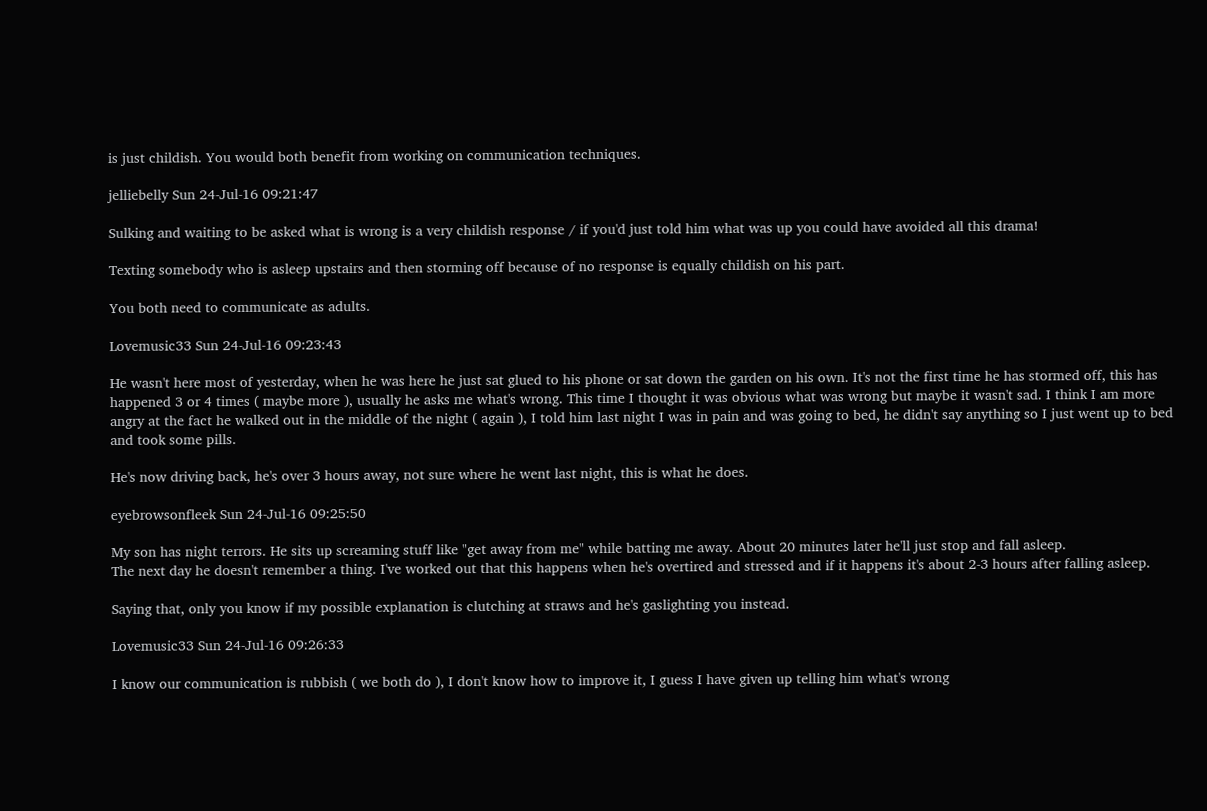is just childish. You would both benefit from working on communication techniques.

jelliebelly Sun 24-Jul-16 09:21:47

Sulking and waiting to be asked what is wrong is a very childish response / if you'd just told him what was up you could have avoided all this drama!

Texting somebody who is asleep upstairs and then storming off because of no response is equally childish on his part.

You both need to communicate as adults.

Lovemusic33 Sun 24-Jul-16 09:23:43

He wasn't here most of yesterday, when he was here he just sat glued to his phone or sat down the garden on his own. It's not the first time he has stormed off, this has happened 3 or 4 times ( maybe more ), usually he asks me what's wrong. This time I thought it was obvious what was wrong but maybe it wasn't sad. I think I am more angry at the fact he walked out in the middle of the night ( again ), I told him last night I was in pain and was going to bed, he didn't say anything so I just went up to bed and took some pills.

He's now driving back, he's over 3 hours away, not sure where he went last night, this is what he does.

eyebrowsonfleek Sun 24-Jul-16 09:25:50

My son has night terrors. He sits up screaming stuff like "get away from me" while batting me away. About 20 minutes later he'll just stop and fall asleep.
The next day he doesn't remember a thing. I've worked out that this happens when he's overtired and stressed and if it happens it's about 2-3 hours after falling asleep.

Saying that, only you know if my possible explanation is clutching at straws and he's gaslighting you instead.

Lovemusic33 Sun 24-Jul-16 09:26:33

I know our communication is rubbish ( we both do ), I don't know how to improve it, I guess I have given up telling him what's wrong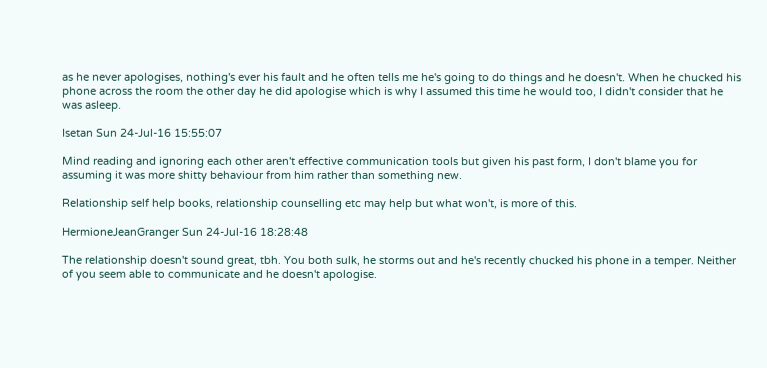as he never apologises, nothing's ever his fault and he often tells me he's going to do things and he doesn't. When he chucked his phone across the room the other day he did apologise which is why I assumed this time he would too, I didn't consider that he was asleep.

Isetan Sun 24-Jul-16 15:55:07

Mind reading and ignoring each other aren't effective communication tools but given his past form, I don't blame you for assuming it was more shitty behaviour from him rather than something new.

Relationship self help books, relationship counselling etc may help but what won't, is more of this.

HermioneJeanGranger Sun 24-Jul-16 18:28:48

The relationship doesn't sound great, tbh. You both sulk, he storms out and he's recently chucked his phone in a temper. Neither of you seem able to communicate and he doesn't apologise.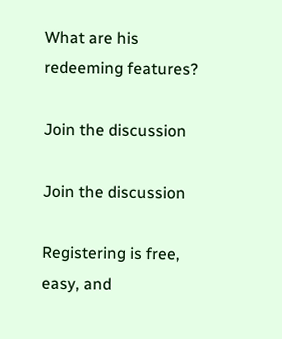What are his redeeming features?

Join the discussion

Join the discussion

Registering is free, easy, and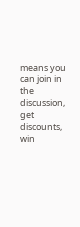means you can join in the discussion, get discounts, win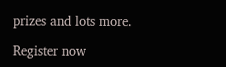prizes and lots more.

Register now